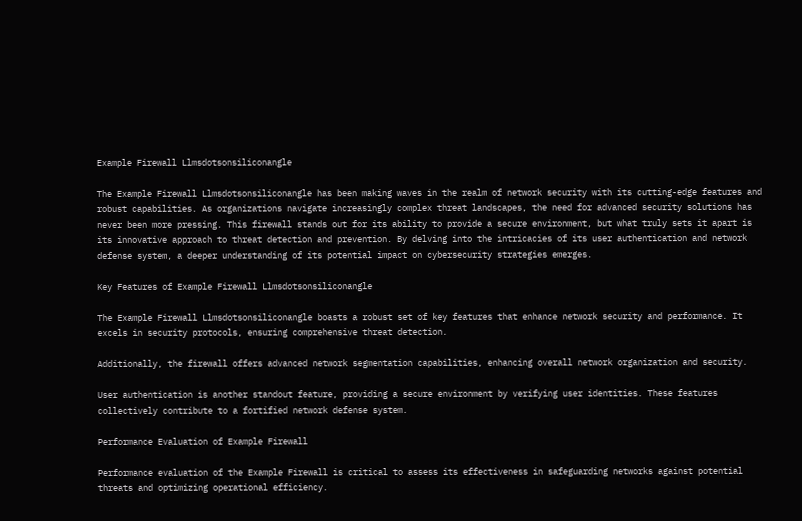Example Firewall Llmsdotsonsiliconangle

The Example Firewall Llmsdotsonsiliconangle has been making waves in the realm of network security with its cutting-edge features and robust capabilities. As organizations navigate increasingly complex threat landscapes, the need for advanced security solutions has never been more pressing. This firewall stands out for its ability to provide a secure environment, but what truly sets it apart is its innovative approach to threat detection and prevention. By delving into the intricacies of its user authentication and network defense system, a deeper understanding of its potential impact on cybersecurity strategies emerges.

Key Features of Example Firewall Llmsdotsonsiliconangle

The Example Firewall Llmsdotsonsiliconangle boasts a robust set of key features that enhance network security and performance. It excels in security protocols, ensuring comprehensive threat detection.

Additionally, the firewall offers advanced network segmentation capabilities, enhancing overall network organization and security.

User authentication is another standout feature, providing a secure environment by verifying user identities. These features collectively contribute to a fortified network defense system.

Performance Evaluation of Example Firewall

Performance evaluation of the Example Firewall is critical to assess its effectiveness in safeguarding networks against potential threats and optimizing operational efficiency.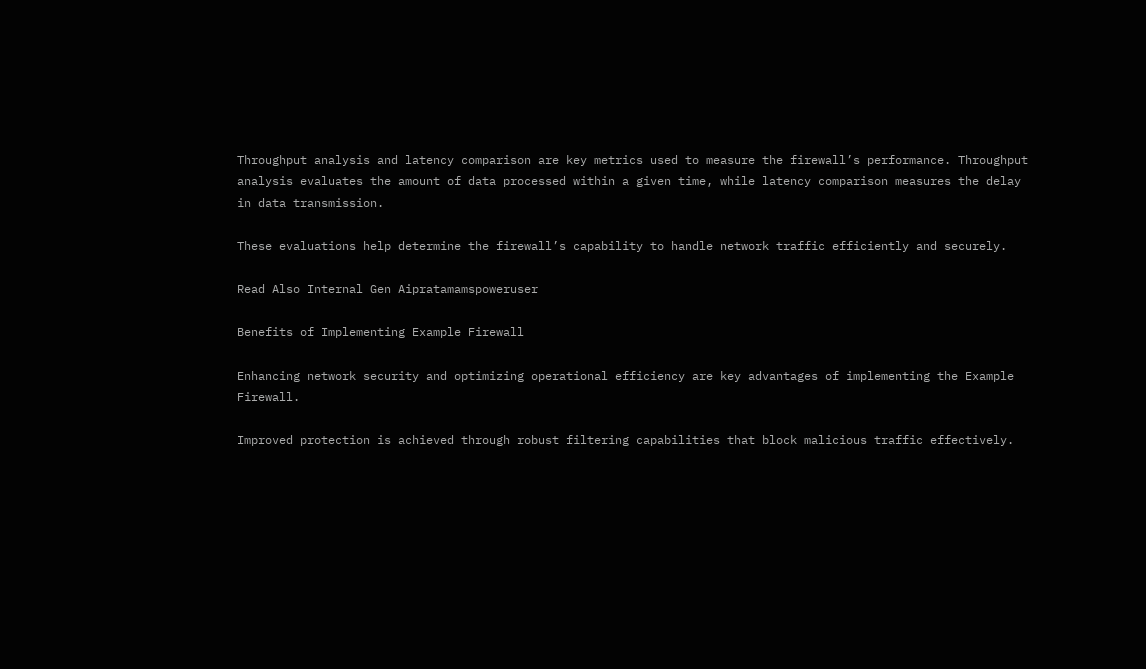Throughput analysis and latency comparison are key metrics used to measure the firewall’s performance. Throughput analysis evaluates the amount of data processed within a given time, while latency comparison measures the delay in data transmission.

These evaluations help determine the firewall’s capability to handle network traffic efficiently and securely.

Read Also Internal Gen Aipratamamspoweruser

Benefits of Implementing Example Firewall

Enhancing network security and optimizing operational efficiency are key advantages of implementing the Example Firewall.

Improved protection is achieved through robust filtering capabilities that block malicious traffic effectively.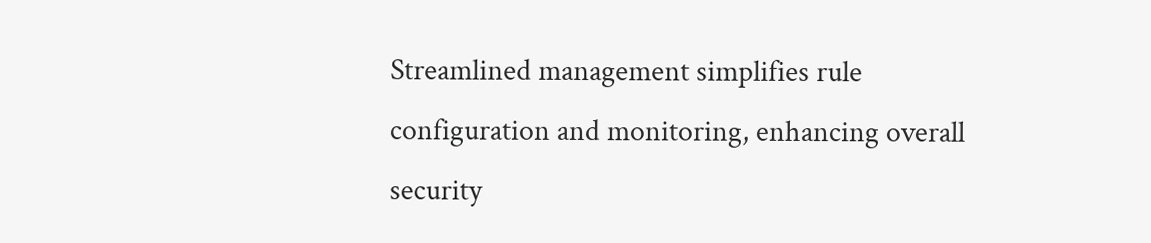Streamlined management simplifies rule configuration and monitoring, enhancing overall security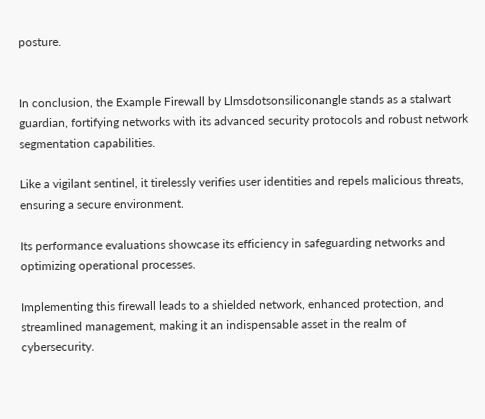posture.


In conclusion, the Example Firewall by Llmsdotsonsiliconangle stands as a stalwart guardian, fortifying networks with its advanced security protocols and robust network segmentation capabilities.

Like a vigilant sentinel, it tirelessly verifies user identities and repels malicious threats, ensuring a secure environment.

Its performance evaluations showcase its efficiency in safeguarding networks and optimizing operational processes.

Implementing this firewall leads to a shielded network, enhanced protection, and streamlined management, making it an indispensable asset in the realm of cybersecurity.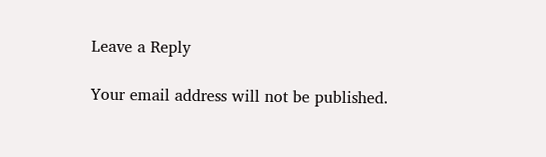Leave a Reply

Your email address will not be published.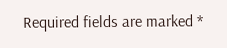Required fields are marked *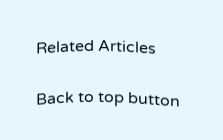Related Articles

Back to top button